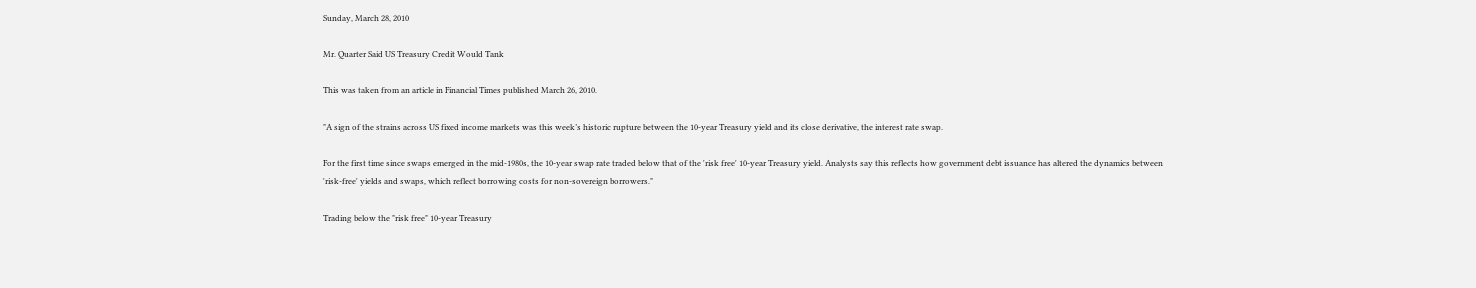Sunday, March 28, 2010

Mr. Quarter Said US Treasury Credit Would Tank

This was taken from an article in Financial Times published March 26, 2010.

"A sign of the strains across US fixed income markets was this week’s historic rupture between the 10-year Treasury yield and its close derivative, the interest rate swap.

For the first time since swaps emerged in the mid-1980s, the 10-year swap rate traded below that of the 'risk free' 10-year Treasury yield. Analysts say this reflects how government debt issuance has altered the dynamics between 'risk-free' yields and swaps, which reflect borrowing costs for non-sovereign borrowers."

Trading below the "risk free" 10-year Treasury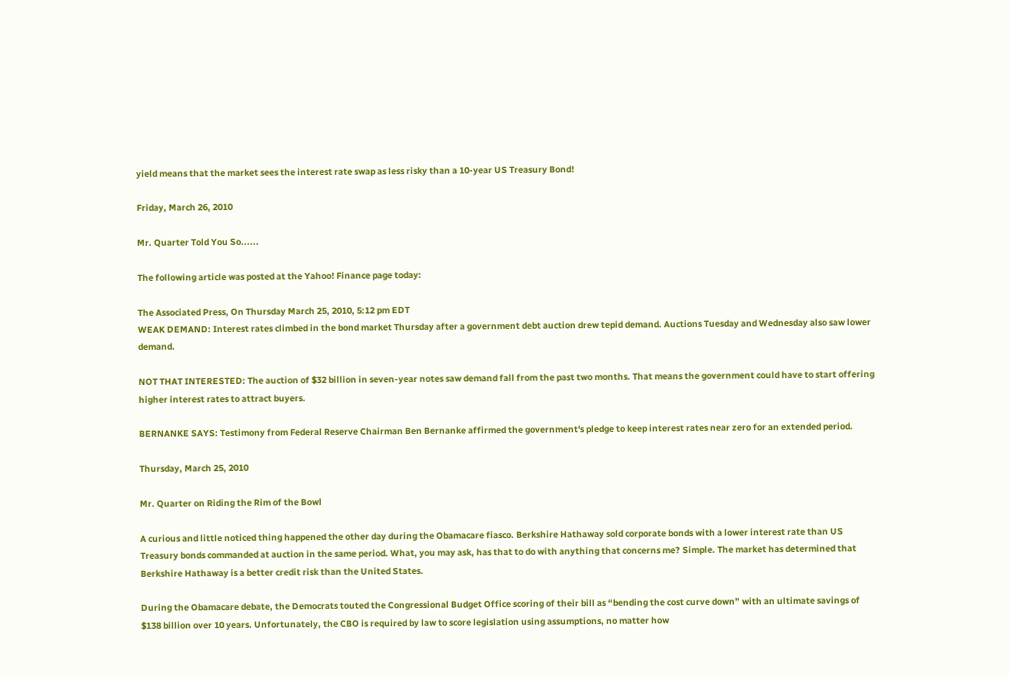yield means that the market sees the interest rate swap as less risky than a 10-year US Treasury Bond!

Friday, March 26, 2010

Mr. Quarter Told You So......

The following article was posted at the Yahoo! Finance page today:

The Associated Press, On Thursday March 25, 2010, 5:12 pm EDT
WEAK DEMAND: Interest rates climbed in the bond market Thursday after a government debt auction drew tepid demand. Auctions Tuesday and Wednesday also saw lower demand.

NOT THAT INTERESTED: The auction of $32 billion in seven-year notes saw demand fall from the past two months. That means the government could have to start offering higher interest rates to attract buyers.

BERNANKE SAYS: Testimony from Federal Reserve Chairman Ben Bernanke affirmed the government's pledge to keep interest rates near zero for an extended period.

Thursday, March 25, 2010

Mr. Quarter on Riding the Rim of the Bowl

A curious and little noticed thing happened the other day during the Obamacare fiasco. Berkshire Hathaway sold corporate bonds with a lower interest rate than US Treasury bonds commanded at auction in the same period. What, you may ask, has that to do with anything that concerns me? Simple. The market has determined that Berkshire Hathaway is a better credit risk than the United States.

During the Obamacare debate, the Democrats touted the Congressional Budget Office scoring of their bill as “bending the cost curve down” with an ultimate savings of $138 billion over 10 years. Unfortunately, the CBO is required by law to score legislation using assumptions, no matter how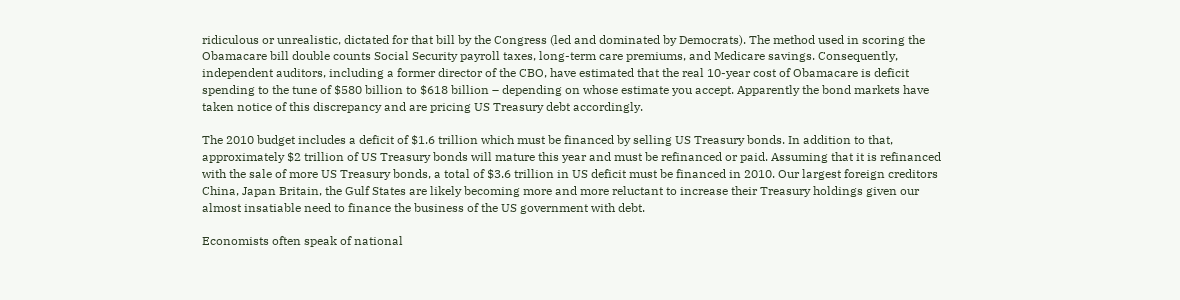ridiculous or unrealistic, dictated for that bill by the Congress (led and dominated by Democrats). The method used in scoring the Obamacare bill double counts Social Security payroll taxes, long-term care premiums, and Medicare savings. Consequently, independent auditors, including a former director of the CBO, have estimated that the real 10-year cost of Obamacare is deficit spending to the tune of $580 billion to $618 billion – depending on whose estimate you accept. Apparently the bond markets have taken notice of this discrepancy and are pricing US Treasury debt accordingly.

The 2010 budget includes a deficit of $1.6 trillion which must be financed by selling US Treasury bonds. In addition to that, approximately $2 trillion of US Treasury bonds will mature this year and must be refinanced or paid. Assuming that it is refinanced with the sale of more US Treasury bonds, a total of $3.6 trillion in US deficit must be financed in 2010. Our largest foreign creditors China, Japan Britain, the Gulf States are likely becoming more and more reluctant to increase their Treasury holdings given our almost insatiable need to finance the business of the US government with debt.

Economists often speak of national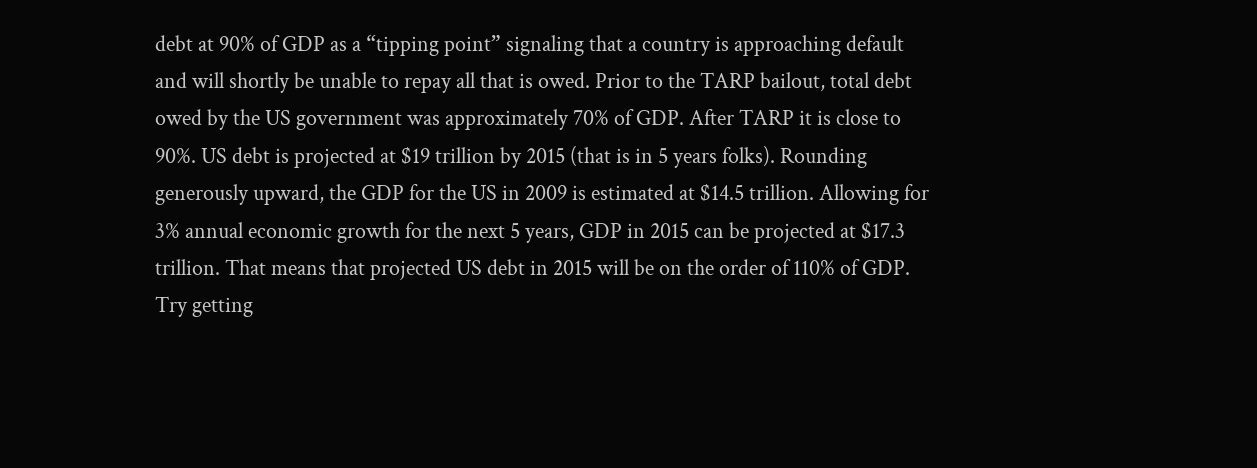debt at 90% of GDP as a “tipping point” signaling that a country is approaching default and will shortly be unable to repay all that is owed. Prior to the TARP bailout, total debt owed by the US government was approximately 70% of GDP. After TARP it is close to 90%. US debt is projected at $19 trillion by 2015 (that is in 5 years folks). Rounding generously upward, the GDP for the US in 2009 is estimated at $14.5 trillion. Allowing for 3% annual economic growth for the next 5 years, GDP in 2015 can be projected at $17.3 trillion. That means that projected US debt in 2015 will be on the order of 110% of GDP. Try getting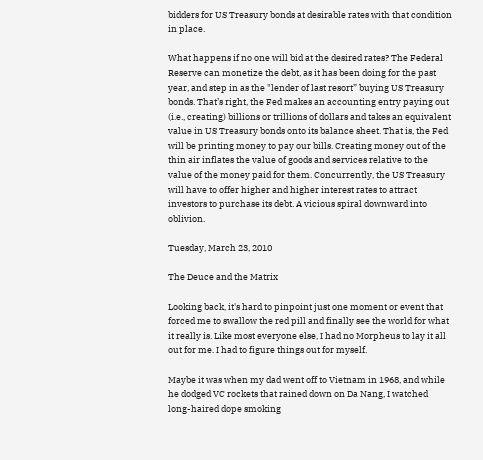bidders for US Treasury bonds at desirable rates with that condition in place.

What happens if no one will bid at the desired rates? The Federal Reserve can monetize the debt, as it has been doing for the past year, and step in as the "lender of last resort” buying US Treasury bonds. That’s right, the Fed makes an accounting entry paying out (i.e., creating) billions or trillions of dollars and takes an equivalent value in US Treasury bonds onto its balance sheet. That is, the Fed will be printing money to pay our bills. Creating money out of the thin air inflates the value of goods and services relative to the value of the money paid for them. Concurrently, the US Treasury will have to offer higher and higher interest rates to attract investors to purchase its debt. A vicious spiral downward into oblivion.

Tuesday, March 23, 2010

The Deuce and the Matrix

Looking back, it's hard to pinpoint just one moment or event that forced me to swallow the red pill and finally see the world for what it really is. Like most everyone else, I had no Morpheus to lay it all out for me. I had to figure things out for myself.

Maybe it was when my dad went off to Vietnam in 1968, and while he dodged VC rockets that rained down on Da Nang, I watched long-haired dope smoking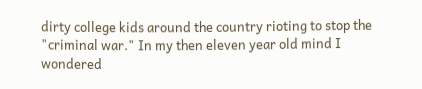dirty college kids around the country rioting to stop the "criminal war." In my then eleven year old mind I wondered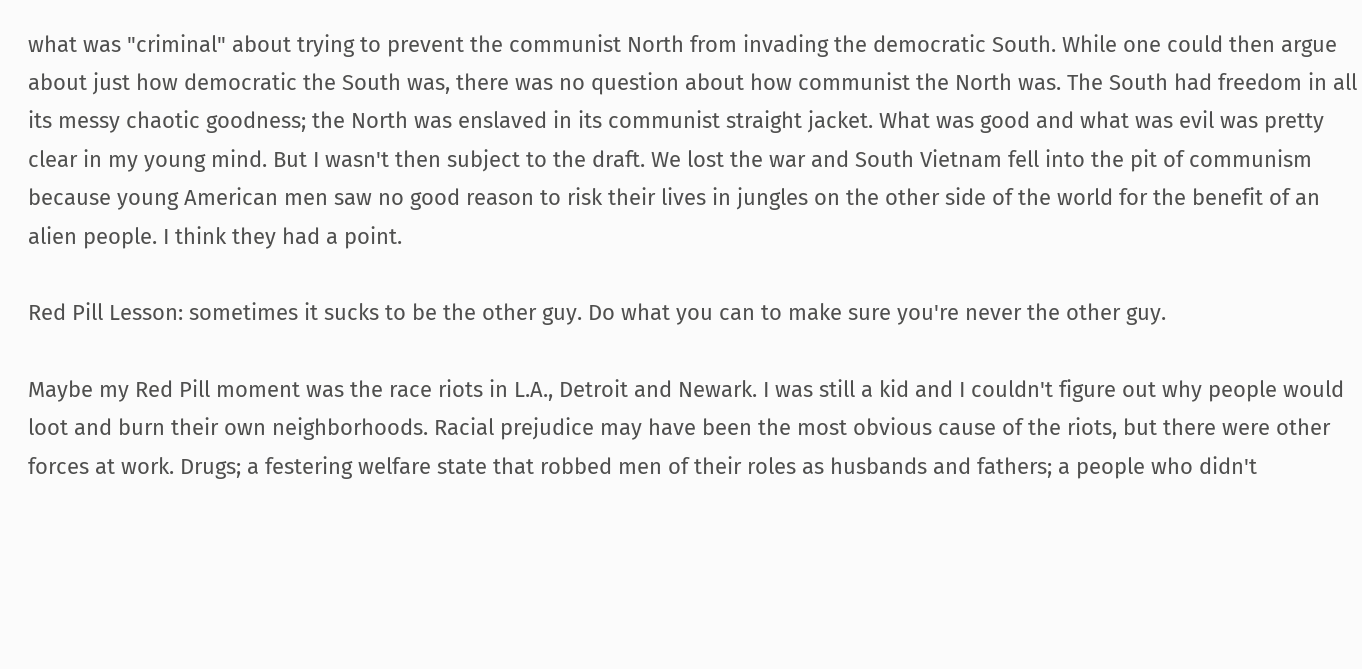what was "criminal" about trying to prevent the communist North from invading the democratic South. While one could then argue about just how democratic the South was, there was no question about how communist the North was. The South had freedom in all its messy chaotic goodness; the North was enslaved in its communist straight jacket. What was good and what was evil was pretty clear in my young mind. But I wasn't then subject to the draft. We lost the war and South Vietnam fell into the pit of communism because young American men saw no good reason to risk their lives in jungles on the other side of the world for the benefit of an alien people. I think they had a point.

Red Pill Lesson: sometimes it sucks to be the other guy. Do what you can to make sure you're never the other guy.

Maybe my Red Pill moment was the race riots in L.A., Detroit and Newark. I was still a kid and I couldn't figure out why people would loot and burn their own neighborhoods. Racial prejudice may have been the most obvious cause of the riots, but there were other forces at work. Drugs; a festering welfare state that robbed men of their roles as husbands and fathers; a people who didn't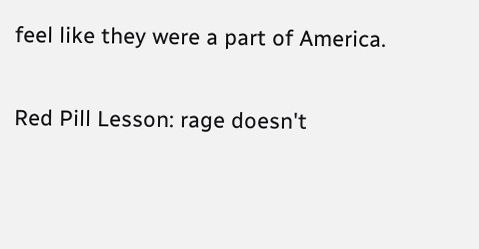feel like they were a part of America.

Red Pill Lesson: rage doesn't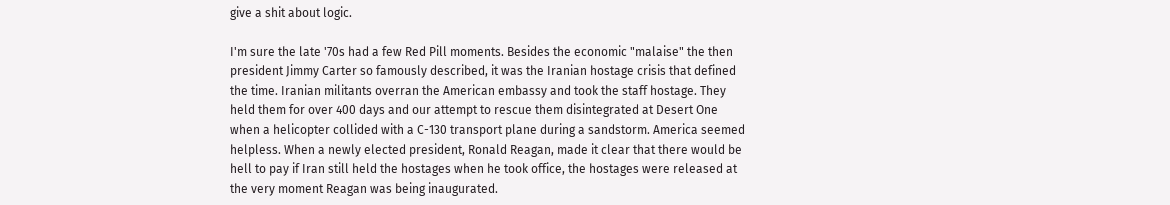give a shit about logic.

I'm sure the late '70s had a few Red Pill moments. Besides the economic "malaise" the then president Jimmy Carter so famously described, it was the Iranian hostage crisis that defined the time. Iranian militants overran the American embassy and took the staff hostage. They held them for over 400 days and our attempt to rescue them disintegrated at Desert One when a helicopter collided with a C-130 transport plane during a sandstorm. America seemed helpless. When a newly elected president, Ronald Reagan, made it clear that there would be hell to pay if Iran still held the hostages when he took office, the hostages were released at the very moment Reagan was being inaugurated.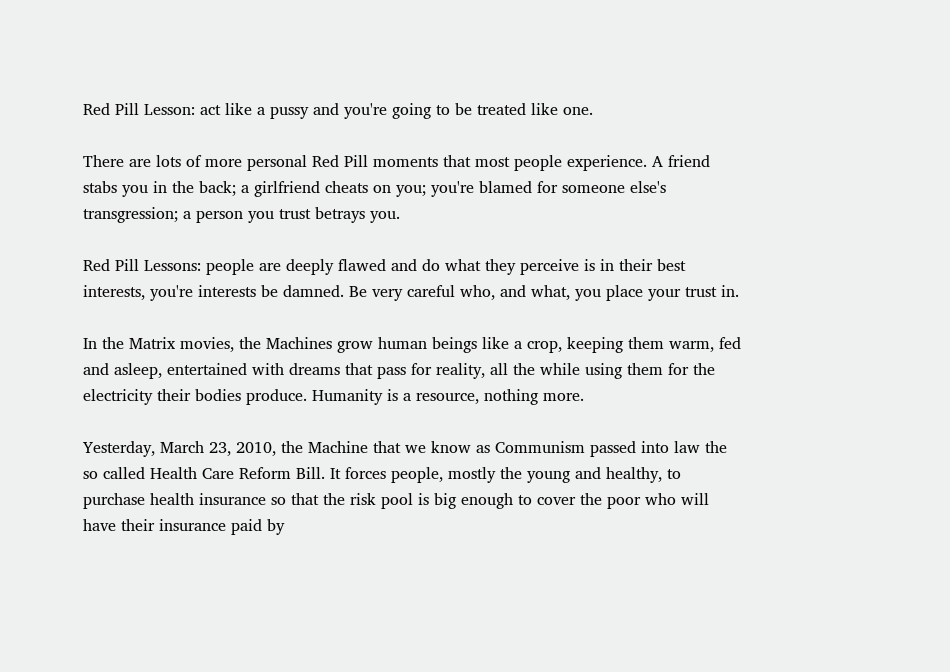Red Pill Lesson: act like a pussy and you're going to be treated like one.

There are lots of more personal Red Pill moments that most people experience. A friend stabs you in the back; a girlfriend cheats on you; you're blamed for someone else's transgression; a person you trust betrays you.

Red Pill Lessons: people are deeply flawed and do what they perceive is in their best interests, you're interests be damned. Be very careful who, and what, you place your trust in.

In the Matrix movies, the Machines grow human beings like a crop, keeping them warm, fed and asleep, entertained with dreams that pass for reality, all the while using them for the electricity their bodies produce. Humanity is a resource, nothing more.

Yesterday, March 23, 2010, the Machine that we know as Communism passed into law the so called Health Care Reform Bill. It forces people, mostly the young and healthy, to purchase health insurance so that the risk pool is big enough to cover the poor who will have their insurance paid by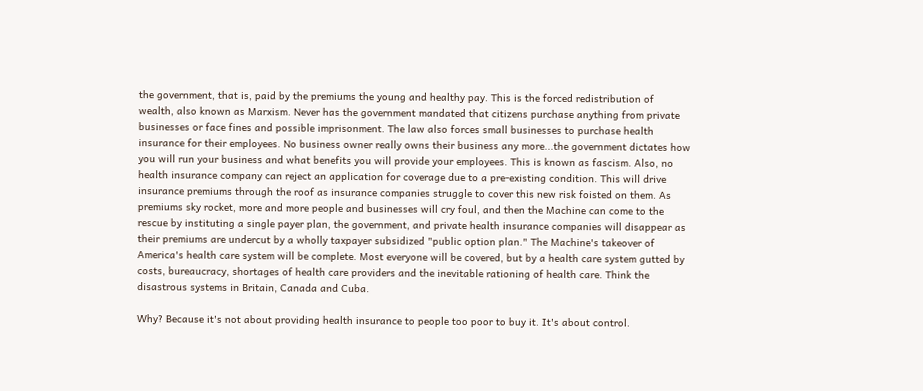the government, that is, paid by the premiums the young and healthy pay. This is the forced redistribution of wealth, also known as Marxism. Never has the government mandated that citizens purchase anything from private businesses or face fines and possible imprisonment. The law also forces small businesses to purchase health insurance for their employees. No business owner really owns their business any more...the government dictates how you will run your business and what benefits you will provide your employees. This is known as fascism. Also, no health insurance company can reject an application for coverage due to a pre-existing condition. This will drive insurance premiums through the roof as insurance companies struggle to cover this new risk foisted on them. As premiums sky rocket, more and more people and businesses will cry foul, and then the Machine can come to the rescue by instituting a single payer plan, the government, and private health insurance companies will disappear as their premiums are undercut by a wholly taxpayer subsidized "public option plan." The Machine's takeover of America's health care system will be complete. Most everyone will be covered, but by a health care system gutted by costs, bureaucracy, shortages of health care providers and the inevitable rationing of health care. Think the disastrous systems in Britain, Canada and Cuba.

Why? Because it's not about providing health insurance to people too poor to buy it. It's about control.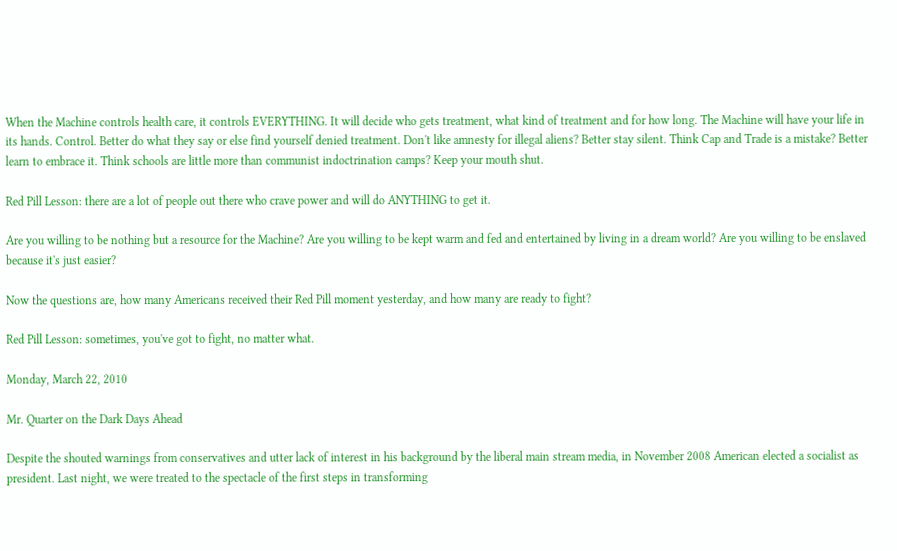When the Machine controls health care, it controls EVERYTHING. It will decide who gets treatment, what kind of treatment and for how long. The Machine will have your life in its hands. Control. Better do what they say or else find yourself denied treatment. Don't like amnesty for illegal aliens? Better stay silent. Think Cap and Trade is a mistake? Better learn to embrace it. Think schools are little more than communist indoctrination camps? Keep your mouth shut.

Red Pill Lesson: there are a lot of people out there who crave power and will do ANYTHING to get it.

Are you willing to be nothing but a resource for the Machine? Are you willing to be kept warm and fed and entertained by living in a dream world? Are you willing to be enslaved because it's just easier?

Now the questions are, how many Americans received their Red Pill moment yesterday, and how many are ready to fight?

Red Pill Lesson: sometimes, you've got to fight, no matter what.

Monday, March 22, 2010

Mr. Quarter on the Dark Days Ahead

Despite the shouted warnings from conservatives and utter lack of interest in his background by the liberal main stream media, in November 2008 American elected a socialist as president. Last night, we were treated to the spectacle of the first steps in transforming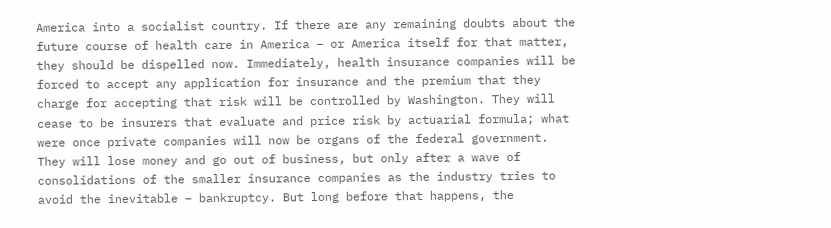America into a socialist country. If there are any remaining doubts about the future course of health care in America – or America itself for that matter, they should be dispelled now. Immediately, health insurance companies will be forced to accept any application for insurance and the premium that they charge for accepting that risk will be controlled by Washington. They will cease to be insurers that evaluate and price risk by actuarial formula; what were once private companies will now be organs of the federal government. They will lose money and go out of business, but only after a wave of consolidations of the smaller insurance companies as the industry tries to avoid the inevitable – bankruptcy. But long before that happens, the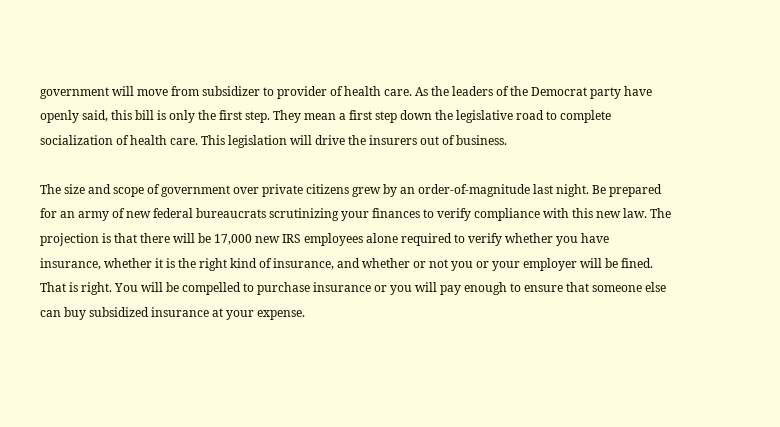government will move from subsidizer to provider of health care. As the leaders of the Democrat party have openly said, this bill is only the first step. They mean a first step down the legislative road to complete socialization of health care. This legislation will drive the insurers out of business.

The size and scope of government over private citizens grew by an order-of-magnitude last night. Be prepared for an army of new federal bureaucrats scrutinizing your finances to verify compliance with this new law. The projection is that there will be 17,000 new IRS employees alone required to verify whether you have insurance, whether it is the right kind of insurance, and whether or not you or your employer will be fined. That is right. You will be compelled to purchase insurance or you will pay enough to ensure that someone else can buy subsidized insurance at your expense.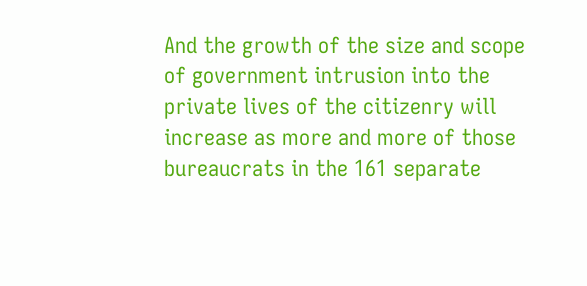And the growth of the size and scope of government intrusion into the private lives of the citizenry will increase as more and more of those bureaucrats in the 161 separate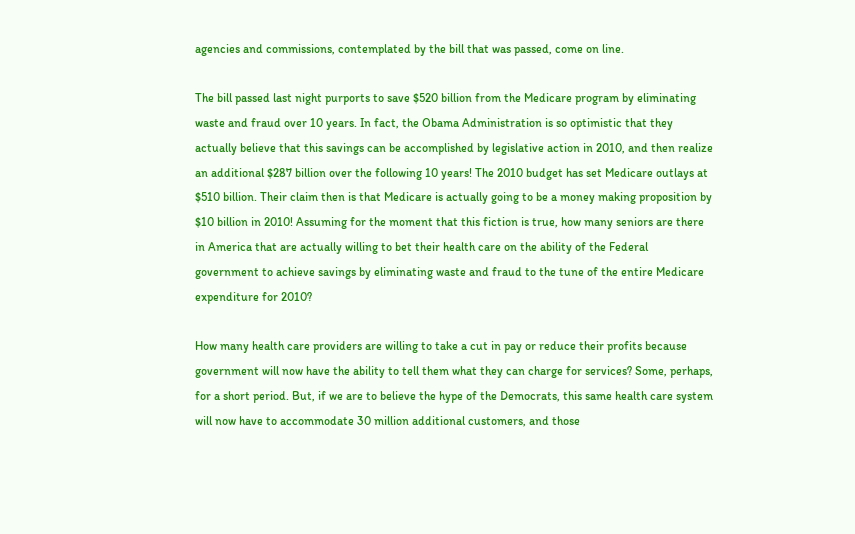agencies and commissions, contemplated by the bill that was passed, come on line.

The bill passed last night purports to save $520 billion from the Medicare program by eliminating waste and fraud over 10 years. In fact, the Obama Administration is so optimistic that they actually believe that this savings can be accomplished by legislative action in 2010, and then realize an additional $287 billion over the following 10 years! The 2010 budget has set Medicare outlays at $510 billion. Their claim then is that Medicare is actually going to be a money making proposition by $10 billion in 2010! Assuming for the moment that this fiction is true, how many seniors are there in America that are actually willing to bet their health care on the ability of the Federal government to achieve savings by eliminating waste and fraud to the tune of the entire Medicare expenditure for 2010?

How many health care providers are willing to take a cut in pay or reduce their profits because government will now have the ability to tell them what they can charge for services? Some, perhaps, for a short period. But, if we are to believe the hype of the Democrats, this same health care system will now have to accommodate 30 million additional customers, and those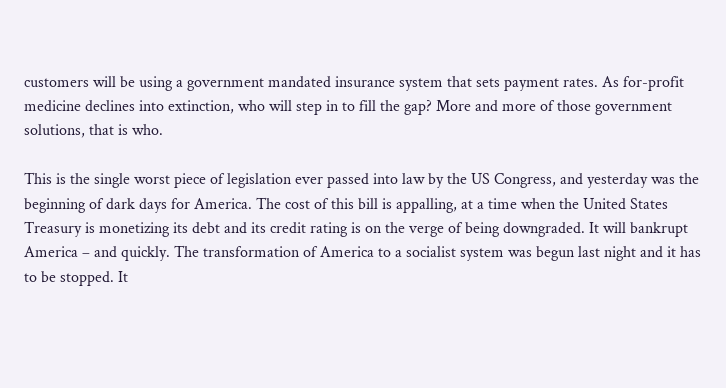customers will be using a government mandated insurance system that sets payment rates. As for-profit medicine declines into extinction, who will step in to fill the gap? More and more of those government solutions, that is who.

This is the single worst piece of legislation ever passed into law by the US Congress, and yesterday was the beginning of dark days for America. The cost of this bill is appalling, at a time when the United States Treasury is monetizing its debt and its credit rating is on the verge of being downgraded. It will bankrupt America – and quickly. The transformation of America to a socialist system was begun last night and it has to be stopped. It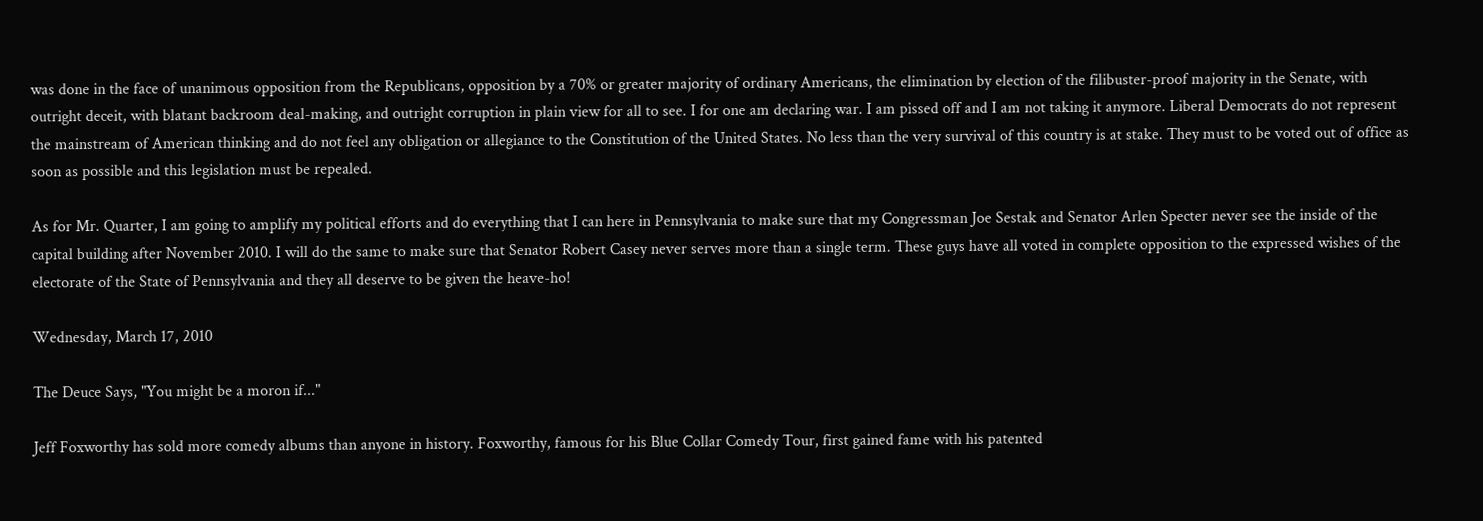was done in the face of unanimous opposition from the Republicans, opposition by a 70% or greater majority of ordinary Americans, the elimination by election of the filibuster-proof majority in the Senate, with outright deceit, with blatant backroom deal-making, and outright corruption in plain view for all to see. I for one am declaring war. I am pissed off and I am not taking it anymore. Liberal Democrats do not represent the mainstream of American thinking and do not feel any obligation or allegiance to the Constitution of the United States. No less than the very survival of this country is at stake. They must to be voted out of office as soon as possible and this legislation must be repealed.

As for Mr. Quarter, I am going to amplify my political efforts and do everything that I can here in Pennsylvania to make sure that my Congressman Joe Sestak and Senator Arlen Specter never see the inside of the capital building after November 2010. I will do the same to make sure that Senator Robert Casey never serves more than a single term. These guys have all voted in complete opposition to the expressed wishes of the electorate of the State of Pennsylvania and they all deserve to be given the heave-ho!

Wednesday, March 17, 2010

The Deuce Says, "You might be a moron if..."

Jeff Foxworthy has sold more comedy albums than anyone in history. Foxworthy, famous for his Blue Collar Comedy Tour, first gained fame with his patented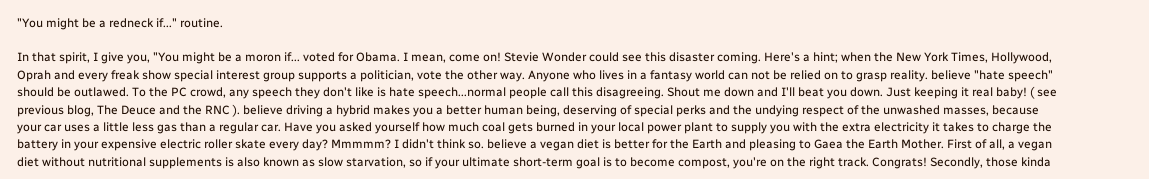"You might be a redneck if..." routine.

In that spirit, I give you, "You might be a moron if... voted for Obama. I mean, come on! Stevie Wonder could see this disaster coming. Here's a hint; when the New York Times, Hollywood, Oprah and every freak show special interest group supports a politician, vote the other way. Anyone who lives in a fantasy world can not be relied on to grasp reality. believe "hate speech" should be outlawed. To the PC crowd, any speech they don't like is hate speech...normal people call this disagreeing. Shout me down and I'll beat you down. Just keeping it real baby! ( see previous blog, The Deuce and the RNC ). believe driving a hybrid makes you a better human being, deserving of special perks and the undying respect of the unwashed masses, because your car uses a little less gas than a regular car. Have you asked yourself how much coal gets burned in your local power plant to supply you with the extra electricity it takes to charge the battery in your expensive electric roller skate every day? Mmmmm? I didn't think so. believe a vegan diet is better for the Earth and pleasing to Gaea the Earth Mother. First of all, a vegan diet without nutritional supplements is also known as slow starvation, so if your ultimate short-term goal is to become compost, you're on the right track. Congrats! Secondly, those kinda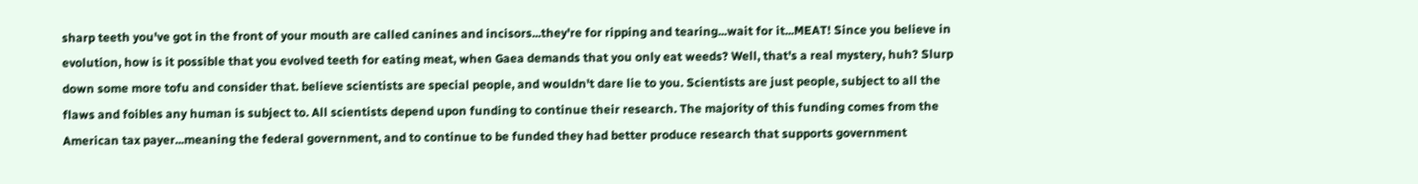sharp teeth you've got in the front of your mouth are called canines and incisors...they're for ripping and tearing...wait for it...MEAT! Since you believe in evolution, how is it possible that you evolved teeth for eating meat, when Gaea demands that you only eat weeds? Well, that's a real mystery, huh? Slurp down some more tofu and consider that. believe scientists are special people, and wouldn't dare lie to you. Scientists are just people, subject to all the flaws and foibles any human is subject to. All scientists depend upon funding to continue their research. The majority of this funding comes from the American tax payer...meaning the federal government, and to continue to be funded they had better produce research that supports government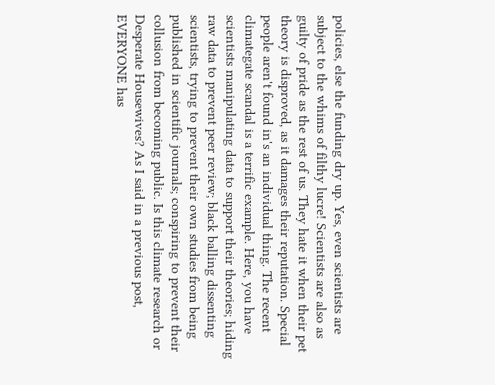policies, else the funding dry up. Yes, even scientists are subject to the whims of filthy lucre! Scientists are also as guilty of pride as the rest of us. They hate it when their pet theory is disproved, as it damages their reputation. Special people aren't found in's an individual thing. The recent climategate scandal is a terrific example. Here, you have scientists manipulating data to support their theories; hiding raw data to prevent peer review; black balling dissenting scientists, trying to prevent their own studies from being published in scientific journals; conspiring to prevent their collusion from becoming public. Is this climate research or Desperate Housewives? As I said in a previous post, EVERYONE has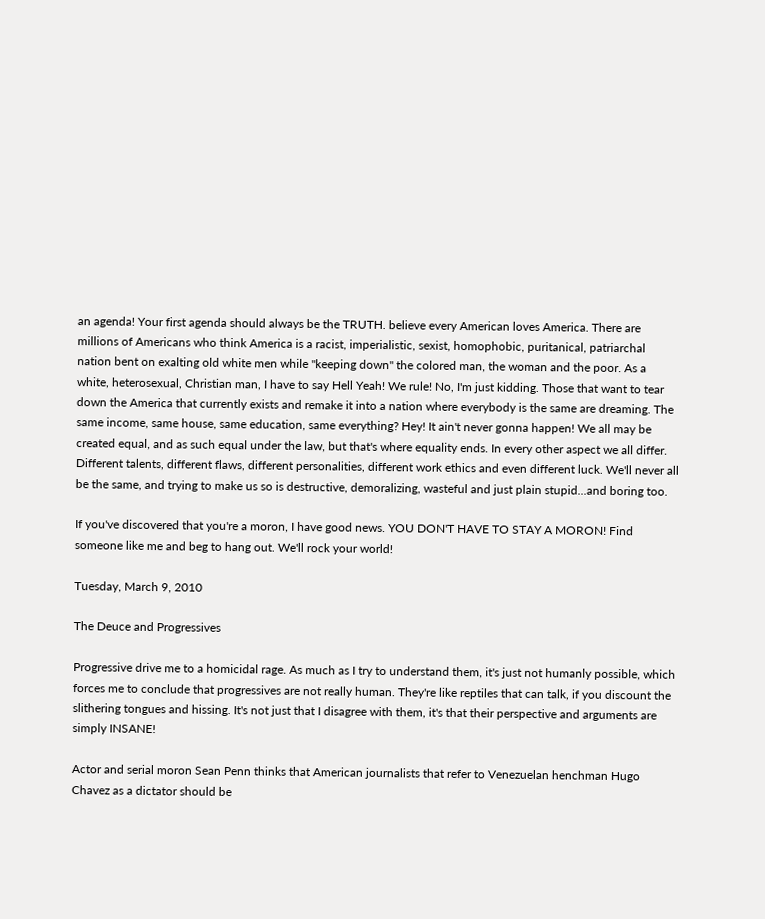an agenda! Your first agenda should always be the TRUTH. believe every American loves America. There are millions of Americans who think America is a racist, imperialistic, sexist, homophobic, puritanical, patriarchal nation bent on exalting old white men while "keeping down" the colored man, the woman and the poor. As a white, heterosexual, Christian man, I have to say Hell Yeah! We rule! No, I'm just kidding. Those that want to tear down the America that currently exists and remake it into a nation where everybody is the same are dreaming. The same income, same house, same education, same everything? Hey! It ain't never gonna happen! We all may be created equal, and as such equal under the law, but that's where equality ends. In every other aspect we all differ. Different talents, different flaws, different personalities, different work ethics and even different luck. We'll never all be the same, and trying to make us so is destructive, demoralizing, wasteful and just plain stupid...and boring too.

If you've discovered that you're a moron, I have good news. YOU DON'T HAVE TO STAY A MORON! Find someone like me and beg to hang out. We'll rock your world!

Tuesday, March 9, 2010

The Deuce and Progressives

Progressive drive me to a homicidal rage. As much as I try to understand them, it's just not humanly possible, which forces me to conclude that progressives are not really human. They're like reptiles that can talk, if you discount the slithering tongues and hissing. It's not just that I disagree with them, it's that their perspective and arguments are simply INSANE!

Actor and serial moron Sean Penn thinks that American journalists that refer to Venezuelan henchman Hugo Chavez as a dictator should be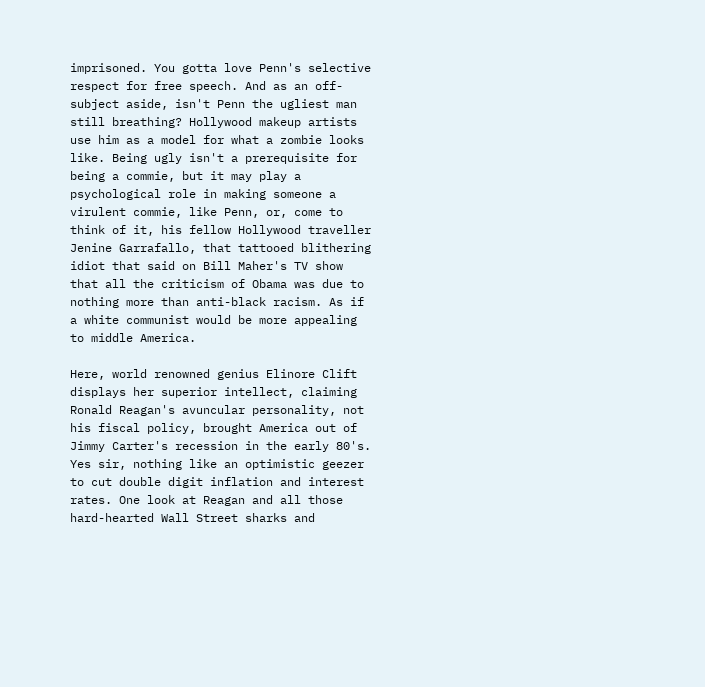imprisoned. You gotta love Penn's selective respect for free speech. And as an off-subject aside, isn't Penn the ugliest man still breathing? Hollywood makeup artists use him as a model for what a zombie looks like. Being ugly isn't a prerequisite for being a commie, but it may play a psychological role in making someone a virulent commie, like Penn, or, come to think of it, his fellow Hollywood traveller Jenine Garrafallo, that tattooed blithering idiot that said on Bill Maher's TV show that all the criticism of Obama was due to nothing more than anti-black racism. As if a white communist would be more appealing to middle America.

Here, world renowned genius Elinore Clift displays her superior intellect, claiming Ronald Reagan's avuncular personality, not his fiscal policy, brought America out of Jimmy Carter's recession in the early 80's. Yes sir, nothing like an optimistic geezer to cut double digit inflation and interest rates. One look at Reagan and all those hard-hearted Wall Street sharks and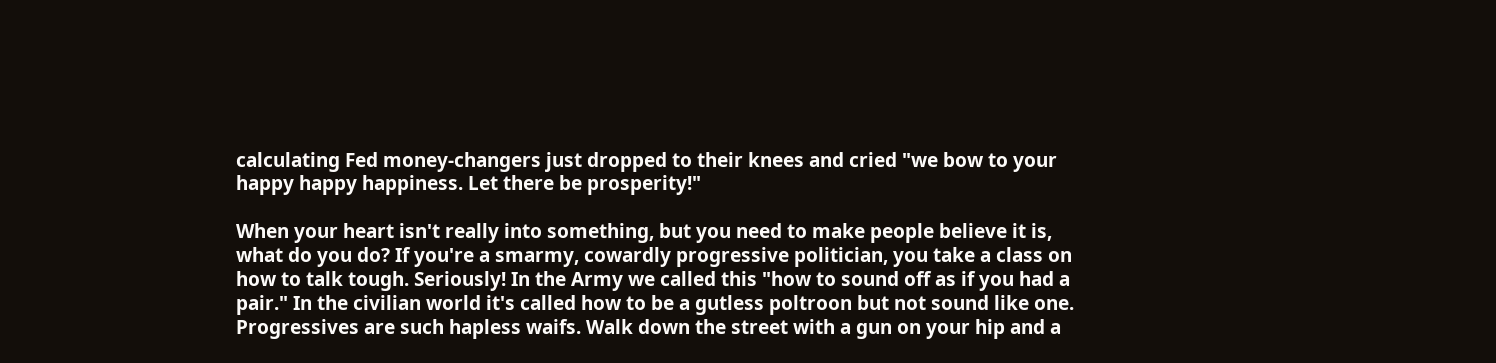calculating Fed money-changers just dropped to their knees and cried "we bow to your happy happy happiness. Let there be prosperity!"

When your heart isn't really into something, but you need to make people believe it is, what do you do? If you're a smarmy, cowardly progressive politician, you take a class on how to talk tough. Seriously! In the Army we called this "how to sound off as if you had a pair." In the civilian world it's called how to be a gutless poltroon but not sound like one. Progressives are such hapless waifs. Walk down the street with a gun on your hip and a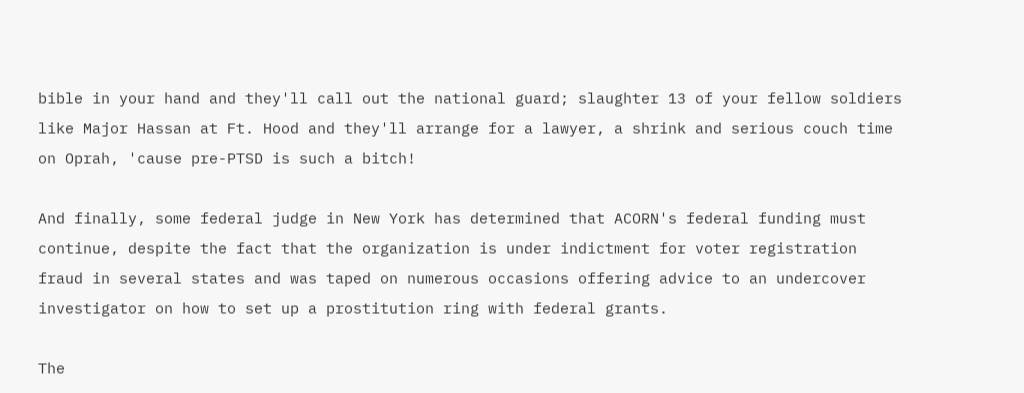bible in your hand and they'll call out the national guard; slaughter 13 of your fellow soldiers like Major Hassan at Ft. Hood and they'll arrange for a lawyer, a shrink and serious couch time on Oprah, 'cause pre-PTSD is such a bitch!

And finally, some federal judge in New York has determined that ACORN's federal funding must continue, despite the fact that the organization is under indictment for voter registration fraud in several states and was taped on numerous occasions offering advice to an undercover investigator on how to set up a prostitution ring with federal grants.

The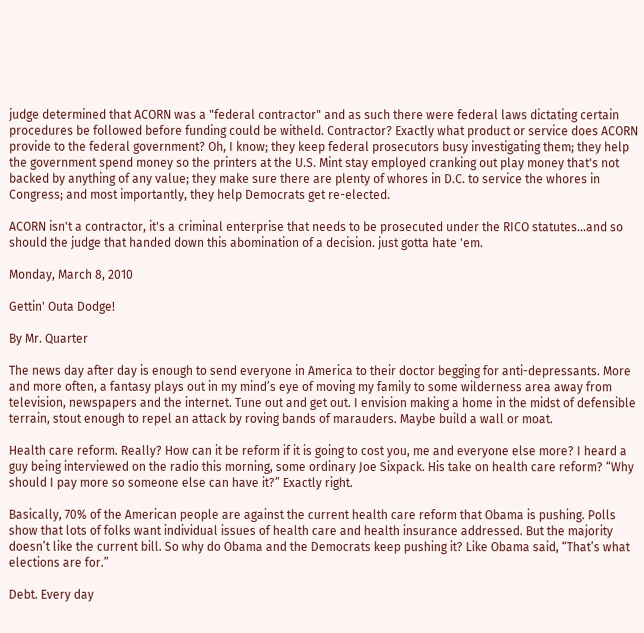judge determined that ACORN was a "federal contractor" and as such there were federal laws dictating certain procedures be followed before funding could be witheld. Contractor? Exactly what product or service does ACORN provide to the federal government? Oh, I know; they keep federal prosecutors busy investigating them; they help the government spend money so the printers at the U.S. Mint stay employed cranking out play money that's not backed by anything of any value; they make sure there are plenty of whores in D.C. to service the whores in Congress; and most importantly, they help Democrats get re-elected.

ACORN isn't a contractor, it's a criminal enterprise that needs to be prosecuted under the RICO statutes...and so should the judge that handed down this abomination of a decision. just gotta hate 'em.

Monday, March 8, 2010

Gettin' Outa Dodge!

By Mr. Quarter

The news day after day is enough to send everyone in America to their doctor begging for anti-depressants. More and more often, a fantasy plays out in my mind’s eye of moving my family to some wilderness area away from television, newspapers and the internet. Tune out and get out. I envision making a home in the midst of defensible terrain, stout enough to repel an attack by roving bands of marauders. Maybe build a wall or moat.

Health care reform. Really? How can it be reform if it is going to cost you, me and everyone else more? I heard a guy being interviewed on the radio this morning, some ordinary Joe Sixpack. His take on health care reform? “Why should I pay more so someone else can have it?” Exactly right.

Basically, 70% of the American people are against the current health care reform that Obama is pushing. Polls show that lots of folks want individual issues of health care and health insurance addressed. But the majority doesn’t like the current bill. So why do Obama and the Democrats keep pushing it? Like Obama said, “That’s what elections are for.”

Debt. Every day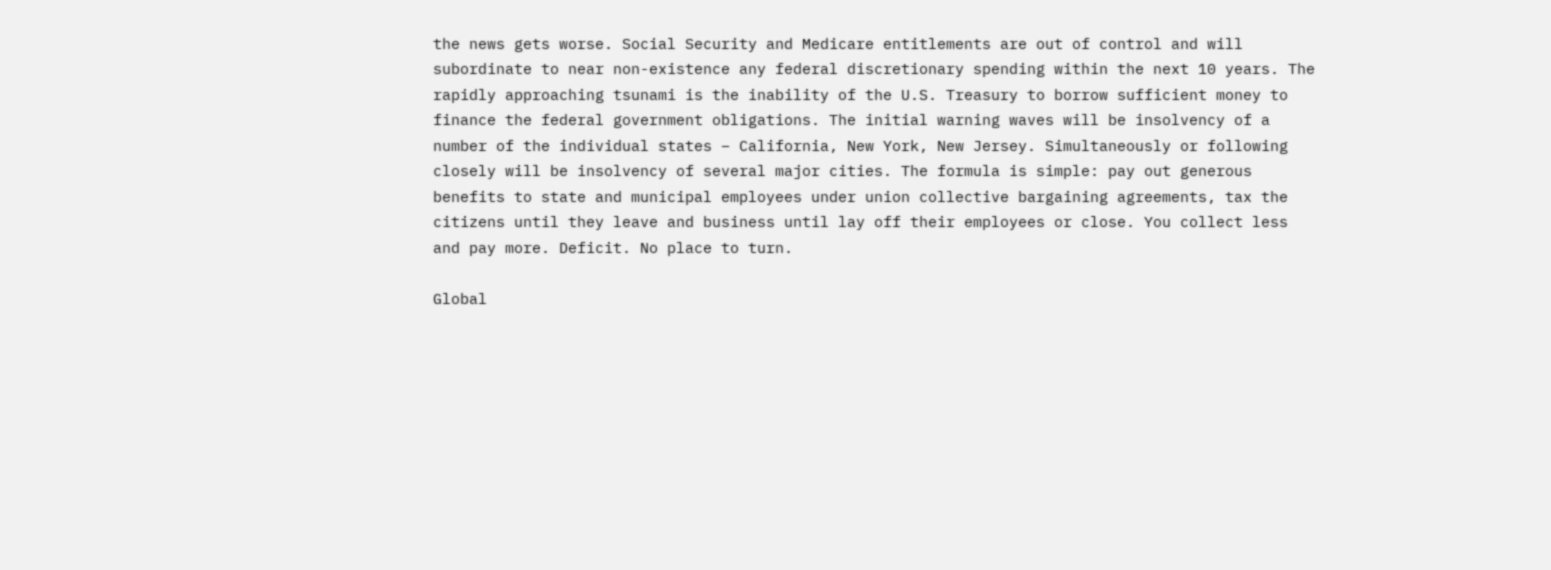the news gets worse. Social Security and Medicare entitlements are out of control and will subordinate to near non-existence any federal discretionary spending within the next 10 years. The rapidly approaching tsunami is the inability of the U.S. Treasury to borrow sufficient money to finance the federal government obligations. The initial warning waves will be insolvency of a number of the individual states – California, New York, New Jersey. Simultaneously or following closely will be insolvency of several major cities. The formula is simple: pay out generous benefits to state and municipal employees under union collective bargaining agreements, tax the citizens until they leave and business until lay off their employees or close. You collect less and pay more. Deficit. No place to turn.

Global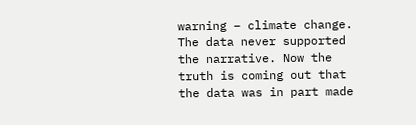warning – climate change. The data never supported the narrative. Now the truth is coming out that the data was in part made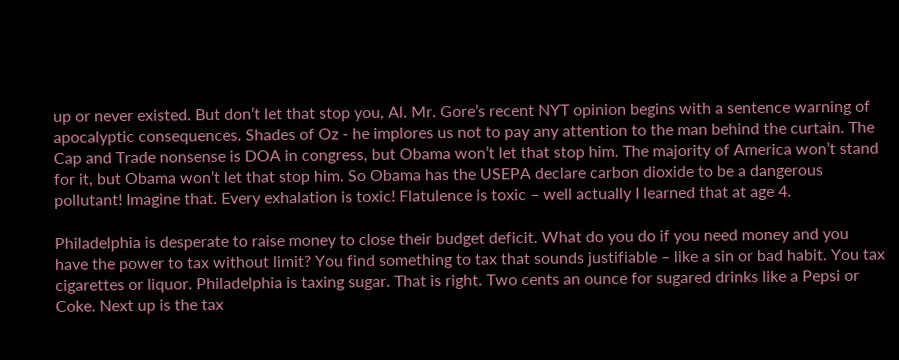up or never existed. But don’t let that stop you, Al. Mr. Gore’s recent NYT opinion begins with a sentence warning of apocalyptic consequences. Shades of Oz - he implores us not to pay any attention to the man behind the curtain. The Cap and Trade nonsense is DOA in congress, but Obama won’t let that stop him. The majority of America won’t stand for it, but Obama won’t let that stop him. So Obama has the USEPA declare carbon dioxide to be a dangerous pollutant! Imagine that. Every exhalation is toxic! Flatulence is toxic – well actually I learned that at age 4.

Philadelphia is desperate to raise money to close their budget deficit. What do you do if you need money and you have the power to tax without limit? You find something to tax that sounds justifiable – like a sin or bad habit. You tax cigarettes or liquor. Philadelphia is taxing sugar. That is right. Two cents an ounce for sugared drinks like a Pepsi or Coke. Next up is the tax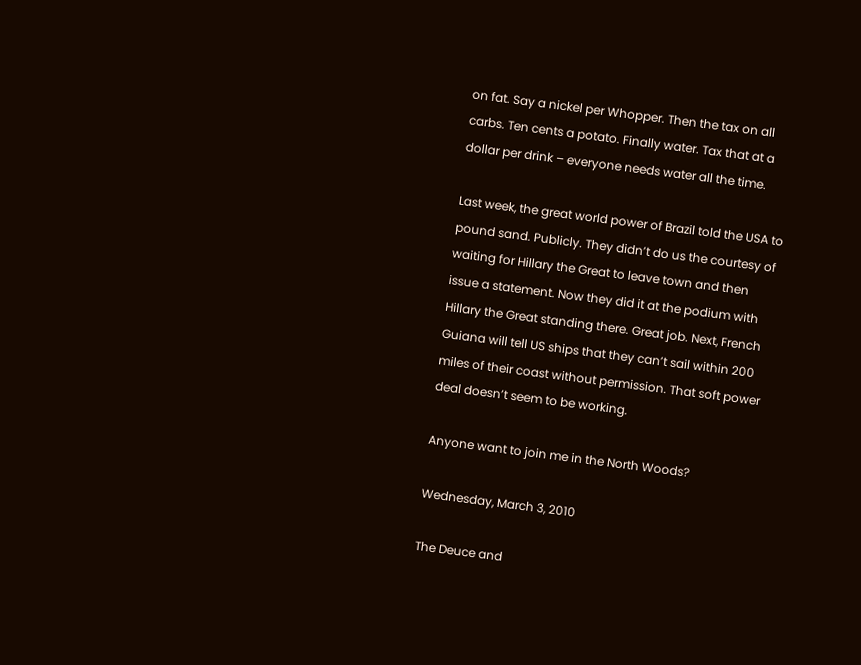on fat. Say a nickel per Whopper. Then the tax on all carbs. Ten cents a potato. Finally water. Tax that at a dollar per drink – everyone needs water all the time.

Last week, the great world power of Brazil told the USA to pound sand. Publicly. They didn’t do us the courtesy of waiting for Hillary the Great to leave town and then issue a statement. Now they did it at the podium with Hillary the Great standing there. Great job. Next, French Guiana will tell US ships that they can’t sail within 200 miles of their coast without permission. That soft power deal doesn’t seem to be working.

Anyone want to join me in the North Woods?

Wednesday, March 3, 2010

The Deuce and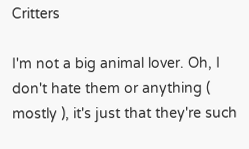Critters

I'm not a big animal lover. Oh, I don't hate them or anything ( mostly ), it's just that they're such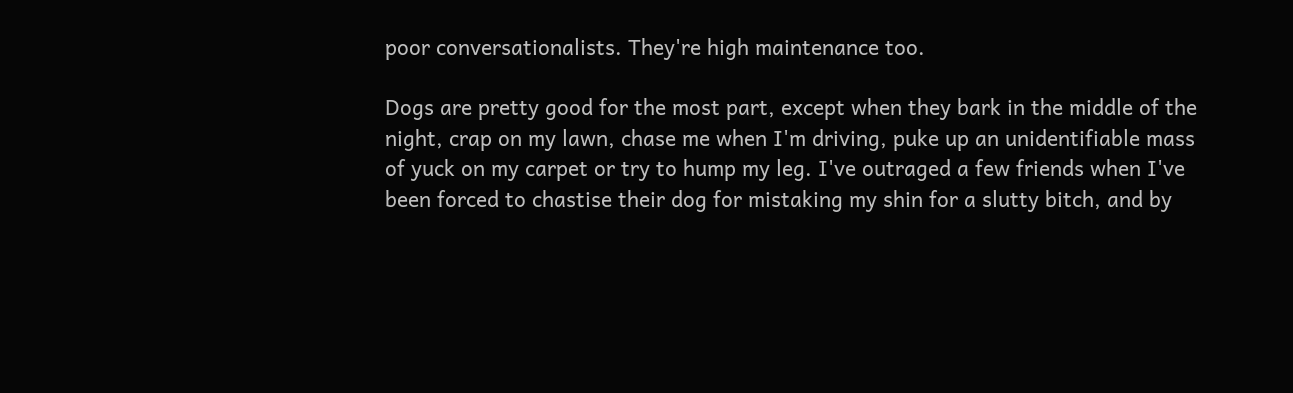poor conversationalists. They're high maintenance too.

Dogs are pretty good for the most part, except when they bark in the middle of the night, crap on my lawn, chase me when I'm driving, puke up an unidentifiable mass of yuck on my carpet or try to hump my leg. I've outraged a few friends when I've been forced to chastise their dog for mistaking my shin for a slutty bitch, and by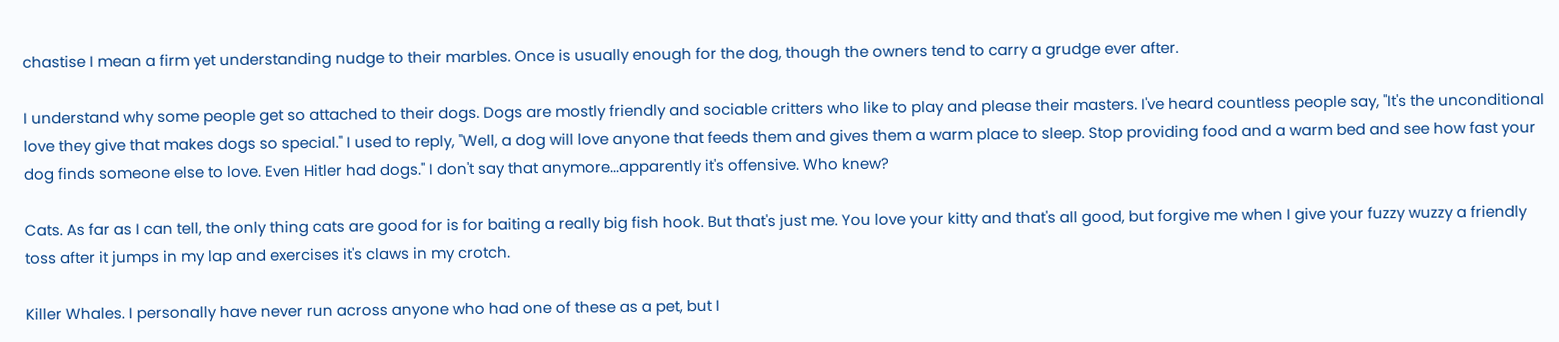chastise I mean a firm yet understanding nudge to their marbles. Once is usually enough for the dog, though the owners tend to carry a grudge ever after.

I understand why some people get so attached to their dogs. Dogs are mostly friendly and sociable critters who like to play and please their masters. I've heard countless people say, "It's the unconditional love they give that makes dogs so special." I used to reply, "Well, a dog will love anyone that feeds them and gives them a warm place to sleep. Stop providing food and a warm bed and see how fast your dog finds someone else to love. Even Hitler had dogs." I don't say that anymore...apparently it's offensive. Who knew?

Cats. As far as I can tell, the only thing cats are good for is for baiting a really big fish hook. But that's just me. You love your kitty and that's all good, but forgive me when I give your fuzzy wuzzy a friendly toss after it jumps in my lap and exercises it's claws in my crotch.

Killer Whales. I personally have never run across anyone who had one of these as a pet, but I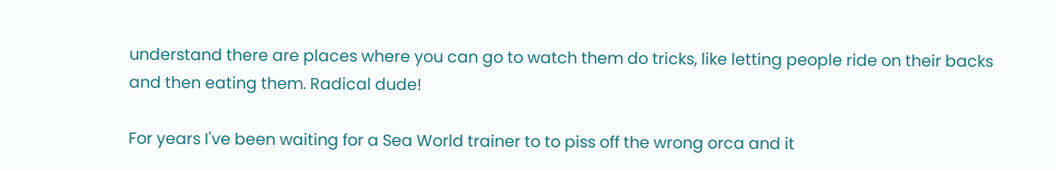understand there are places where you can go to watch them do tricks, like letting people ride on their backs and then eating them. Radical dude!

For years I've been waiting for a Sea World trainer to to piss off the wrong orca and it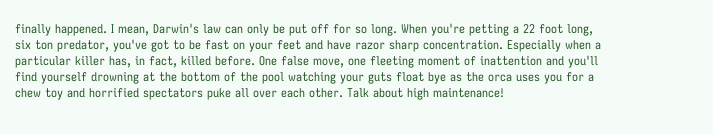finally happened. I mean, Darwin's law can only be put off for so long. When you're petting a 22 foot long, six ton predator, you've got to be fast on your feet and have razor sharp concentration. Especially when a particular killer has, in fact, killed before. One false move, one fleeting moment of inattention and you'll find yourself drowning at the bottom of the pool watching your guts float bye as the orca uses you for a chew toy and horrified spectators puke all over each other. Talk about high maintenance!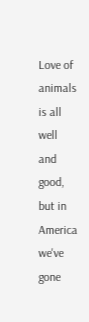Love of animals is all well and good, but in America we've gone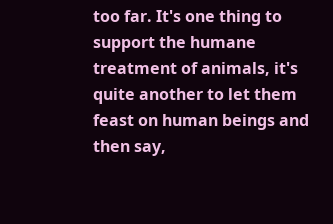too far. It's one thing to support the humane treatment of animals, it's quite another to let them feast on human beings and then say,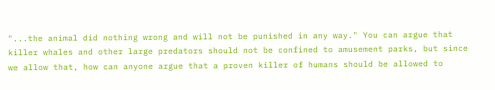"...the animal did nothing wrong and will not be punished in any way." You can argue that killer whales and other large predators should not be confined to amusement parks, but since we allow that, how can anyone argue that a proven killer of humans should be allowed to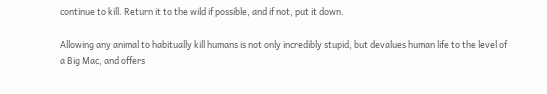continue to kill. Return it to the wild if possible, and if not, put it down.

Allowing any animal to habitually kill humans is not only incredibly stupid, but devalues human life to the level of a Big Mac, and offers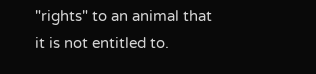"rights" to an animal that it is not entitled to.